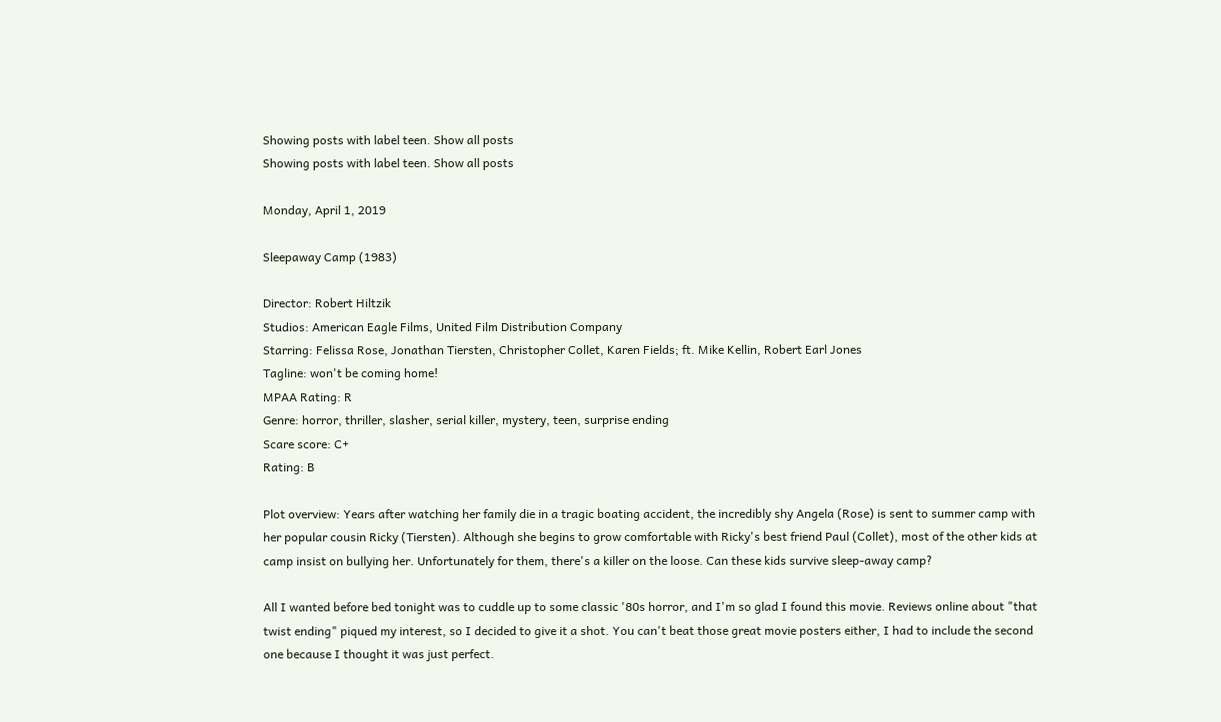Showing posts with label teen. Show all posts
Showing posts with label teen. Show all posts

Monday, April 1, 2019

Sleepaway Camp (1983)

Director: Robert Hiltzik
Studios: American Eagle Films, United Film Distribution Company
Starring: Felissa Rose, Jonathan Tiersten, Christopher Collet, Karen Fields; ft. Mike Kellin, Robert Earl Jones
Tagline: won't be coming home!
MPAA Rating: R
Genre: horror, thriller, slasher, serial killer, mystery, teen, surprise ending
Scare score: C+
Rating: B

Plot overview: Years after watching her family die in a tragic boating accident, the incredibly shy Angela (Rose) is sent to summer camp with her popular cousin Ricky (Tiersten). Although she begins to grow comfortable with Ricky's best friend Paul (Collet), most of the other kids at camp insist on bullying her. Unfortunately for them, there's a killer on the loose. Can these kids survive sleep-away camp?

All I wanted before bed tonight was to cuddle up to some classic '80s horror, and I'm so glad I found this movie. Reviews online about "that twist ending" piqued my interest, so I decided to give it a shot. You can't beat those great movie posters either, I had to include the second one because I thought it was just perfect.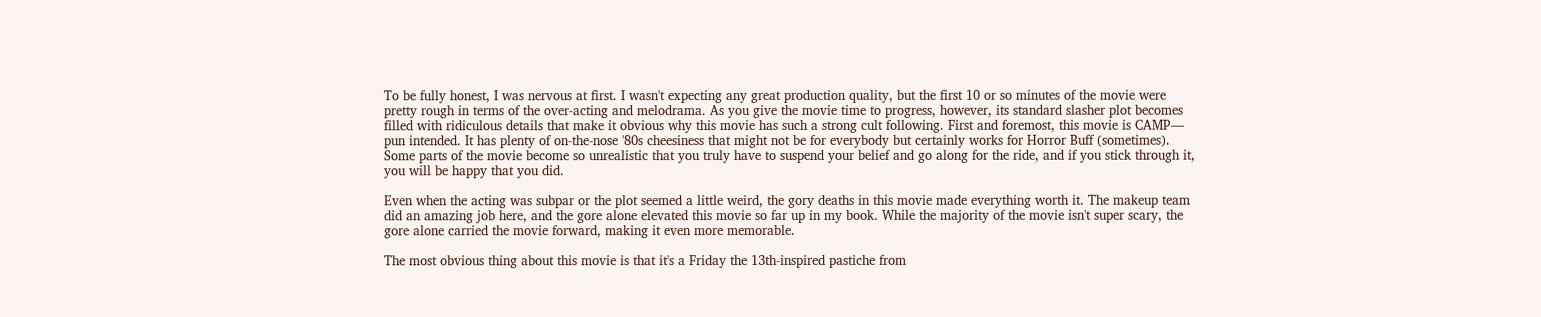To be fully honest, I was nervous at first. I wasn't expecting any great production quality, but the first 10 or so minutes of the movie were pretty rough in terms of the over-acting and melodrama. As you give the movie time to progress, however, its standard slasher plot becomes filled with ridiculous details that make it obvious why this movie has such a strong cult following. First and foremost, this movie is CAMP— pun intended. It has plenty of on-the-nose '80s cheesiness that might not be for everybody but certainly works for Horror Buff (sometimes). Some parts of the movie become so unrealistic that you truly have to suspend your belief and go along for the ride, and if you stick through it, you will be happy that you did.

Even when the acting was subpar or the plot seemed a little weird, the gory deaths in this movie made everything worth it. The makeup team did an amazing job here, and the gore alone elevated this movie so far up in my book. While the majority of the movie isn't super scary, the gore alone carried the movie forward, making it even more memorable.

The most obvious thing about this movie is that it's a Friday the 13th-inspired pastiche from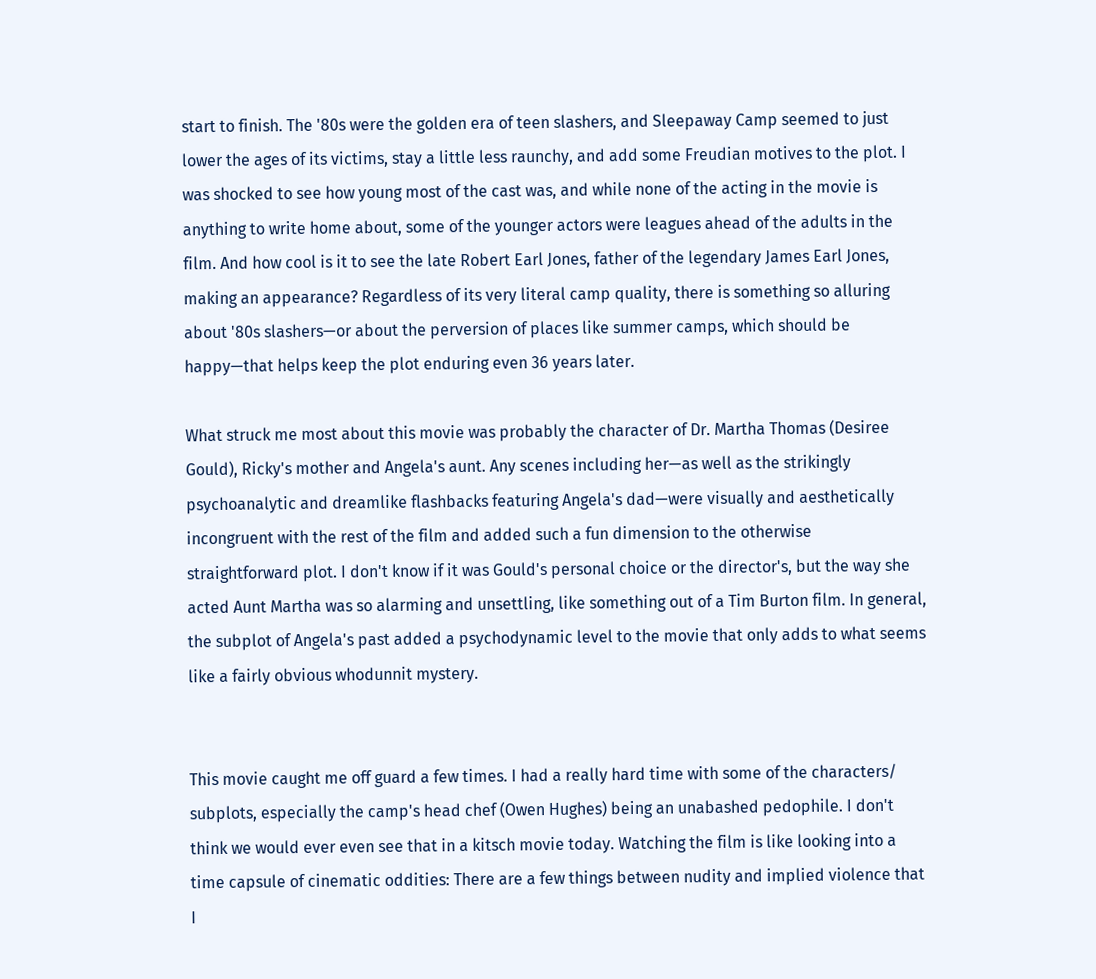start to finish. The '80s were the golden era of teen slashers, and Sleepaway Camp seemed to just lower the ages of its victims, stay a little less raunchy, and add some Freudian motives to the plot. I was shocked to see how young most of the cast was, and while none of the acting in the movie is anything to write home about, some of the younger actors were leagues ahead of the adults in the film. And how cool is it to see the late Robert Earl Jones, father of the legendary James Earl Jones, making an appearance? Regardless of its very literal camp quality, there is something so alluring about '80s slashers—or about the perversion of places like summer camps, which should be happy—that helps keep the plot enduring even 36 years later.

What struck me most about this movie was probably the character of Dr. Martha Thomas (Desiree Gould), Ricky's mother and Angela's aunt. Any scenes including her—as well as the strikingly psychoanalytic and dreamlike flashbacks featuring Angela's dad—were visually and aesthetically incongruent with the rest of the film and added such a fun dimension to the otherwise straightforward plot. I don't know if it was Gould's personal choice or the director's, but the way she acted Aunt Martha was so alarming and unsettling, like something out of a Tim Burton film. In general, the subplot of Angela's past added a psychodynamic level to the movie that only adds to what seems like a fairly obvious whodunnit mystery.


This movie caught me off guard a few times. I had a really hard time with some of the characters/ subplots, especially the camp's head chef (Owen Hughes) being an unabashed pedophile. I don't think we would ever even see that in a kitsch movie today. Watching the film is like looking into a time capsule of cinematic oddities: There are a few things between nudity and implied violence that I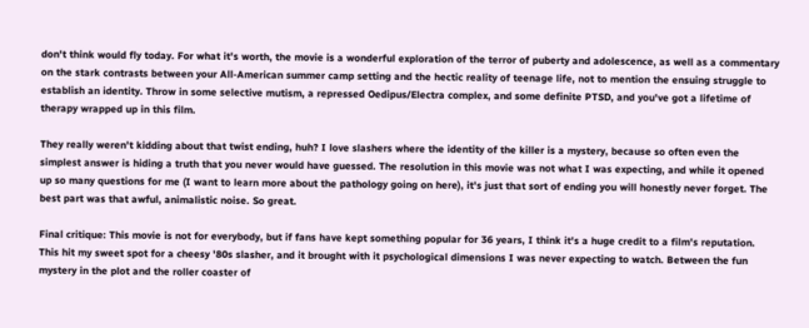don't think would fly today. For what it's worth, the movie is a wonderful exploration of the terror of puberty and adolescence, as well as a commentary on the stark contrasts between your All-American summer camp setting and the hectic reality of teenage life, not to mention the ensuing struggle to establish an identity. Throw in some selective mutism, a repressed Oedipus/Electra complex, and some definite PTSD, and you've got a lifetime of therapy wrapped up in this film.

They really weren't kidding about that twist ending, huh? I love slashers where the identity of the killer is a mystery, because so often even the simplest answer is hiding a truth that you never would have guessed. The resolution in this movie was not what I was expecting, and while it opened up so many questions for me (I want to learn more about the pathology going on here), it's just that sort of ending you will honestly never forget. The best part was that awful, animalistic noise. So great.

Final critique: This movie is not for everybody, but if fans have kept something popular for 36 years, I think it's a huge credit to a film's reputation. This hit my sweet spot for a cheesy '80s slasher, and it brought with it psychological dimensions I was never expecting to watch. Between the fun mystery in the plot and the roller coaster of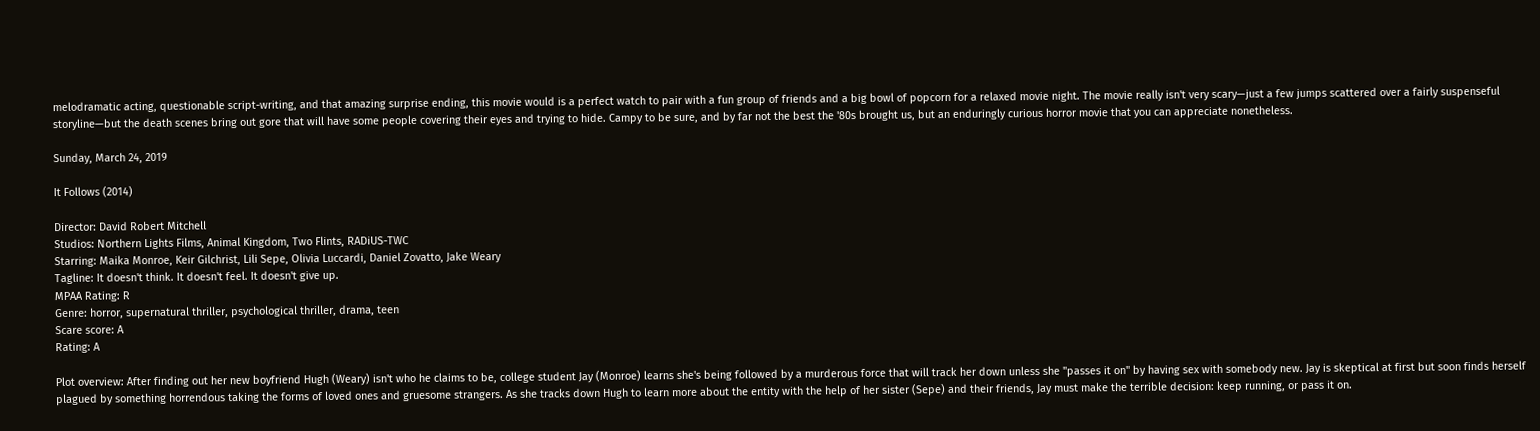melodramatic acting, questionable script-writing, and that amazing surprise ending, this movie would is a perfect watch to pair with a fun group of friends and a big bowl of popcorn for a relaxed movie night. The movie really isn't very scary—just a few jumps scattered over a fairly suspenseful storyline—but the death scenes bring out gore that will have some people covering their eyes and trying to hide. Campy to be sure, and by far not the best the '80s brought us, but an enduringly curious horror movie that you can appreciate nonetheless.

Sunday, March 24, 2019

It Follows (2014)

Director: David Robert Mitchell
Studios: Northern Lights Films, Animal Kingdom, Two Flints, RADiUS-TWC
Starring: Maika Monroe, Keir Gilchrist, Lili Sepe, Olivia Luccardi, Daniel Zovatto, Jake Weary
Tagline: It doesn't think. It doesn't feel. It doesn't give up.
MPAA Rating: R
Genre: horror, supernatural thriller, psychological thriller, drama, teen
Scare score: A
Rating: A

Plot overview: After finding out her new boyfriend Hugh (Weary) isn't who he claims to be, college student Jay (Monroe) learns she's being followed by a murderous force that will track her down unless she "passes it on" by having sex with somebody new. Jay is skeptical at first but soon finds herself plagued by something horrendous taking the forms of loved ones and gruesome strangers. As she tracks down Hugh to learn more about the entity with the help of her sister (Sepe) and their friends, Jay must make the terrible decision: keep running, or pass it on.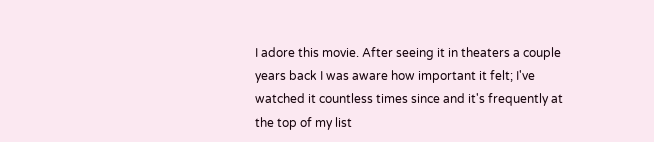I adore this movie. After seeing it in theaters a couple years back I was aware how important it felt; I've watched it countless times since and it's frequently at the top of my list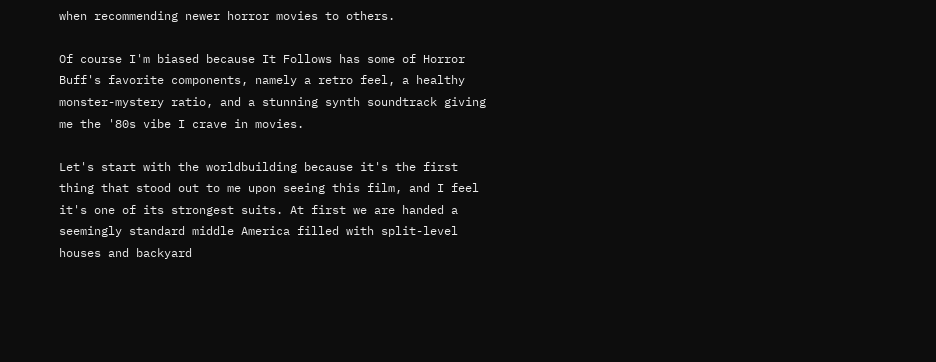when recommending newer horror movies to others.

Of course I'm biased because It Follows has some of Horror Buff's favorite components, namely a retro feel, a healthy monster-mystery ratio, and a stunning synth soundtrack giving me the '80s vibe I crave in movies.

Let's start with the worldbuilding because it's the first thing that stood out to me upon seeing this film, and I feel it's one of its strongest suits. At first we are handed a seemingly standard middle America filled with split-level houses and backyard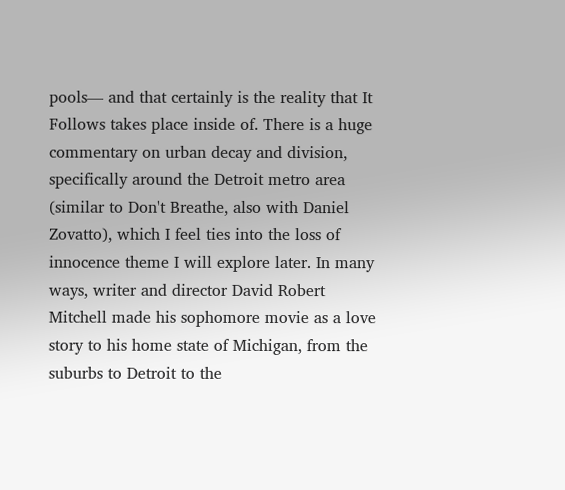pools— and that certainly is the reality that It Follows takes place inside of. There is a huge commentary on urban decay and division, specifically around the Detroit metro area (similar to Don't Breathe, also with Daniel Zovatto), which I feel ties into the loss of innocence theme I will explore later. In many ways, writer and director David Robert Mitchell made his sophomore movie as a love story to his home state of Michigan, from the suburbs to Detroit to the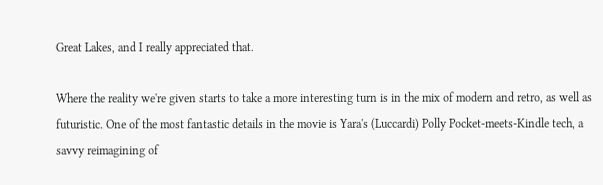Great Lakes, and I really appreciated that.

Where the reality we're given starts to take a more interesting turn is in the mix of modern and retro, as well as futuristic. One of the most fantastic details in the movie is Yara's (Luccardi) Polly Pocket-meets-Kindle tech, a savvy reimagining of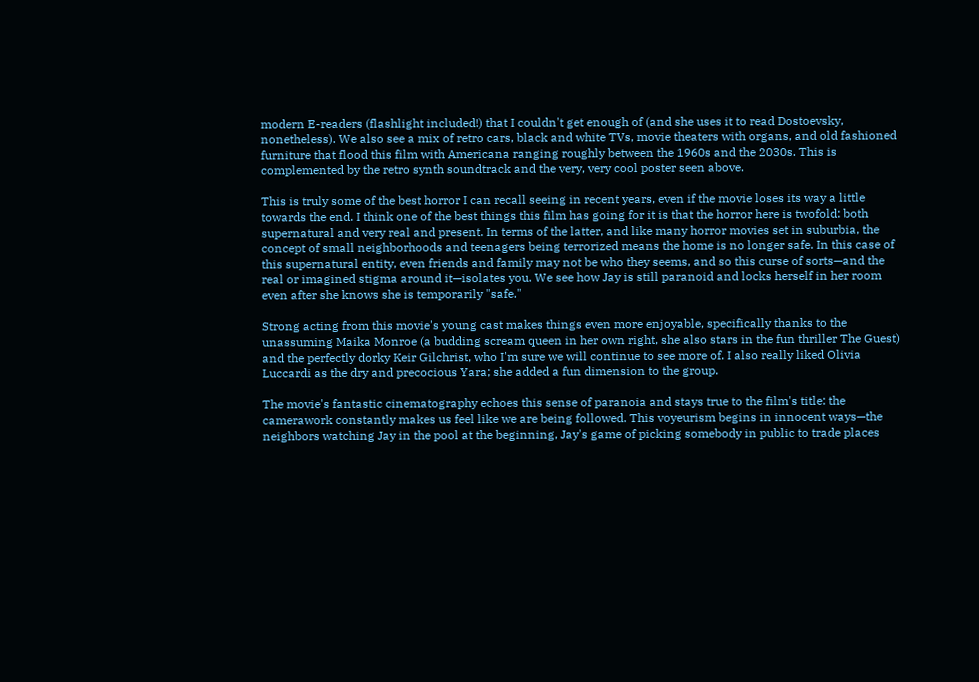modern E-readers (flashlight included!) that I couldn't get enough of (and she uses it to read Dostoevsky, nonetheless). We also see a mix of retro cars, black and white TVs, movie theaters with organs, and old fashioned furniture that flood this film with Americana ranging roughly between the 1960s and the 2030s. This is complemented by the retro synth soundtrack and the very, very cool poster seen above.

This is truly some of the best horror I can recall seeing in recent years, even if the movie loses its way a little towards the end. I think one of the best things this film has going for it is that the horror here is twofold: both supernatural and very real and present. In terms of the latter, and like many horror movies set in suburbia, the concept of small neighborhoods and teenagers being terrorized means the home is no longer safe. In this case of this supernatural entity, even friends and family may not be who they seems, and so this curse of sorts—and the real or imagined stigma around it—isolates you. We see how Jay is still paranoid and locks herself in her room even after she knows she is temporarily "safe."

Strong acting from this movie's young cast makes things even more enjoyable, specifically thanks to the unassuming Maika Monroe (a budding scream queen in her own right, she also stars in the fun thriller The Guest) and the perfectly dorky Keir Gilchrist, who I'm sure we will continue to see more of. I also really liked Olivia Luccardi as the dry and precocious Yara; she added a fun dimension to the group.

The movie's fantastic cinematography echoes this sense of paranoia and stays true to the film's title: the camerawork constantly makes us feel like we are being followed. This voyeurism begins in innocent ways—the neighbors watching Jay in the pool at the beginning, Jay's game of picking somebody in public to trade places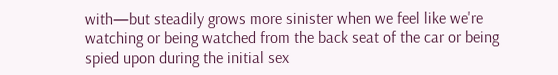with—but steadily grows more sinister when we feel like we're watching or being watched from the back seat of the car or being spied upon during the initial sex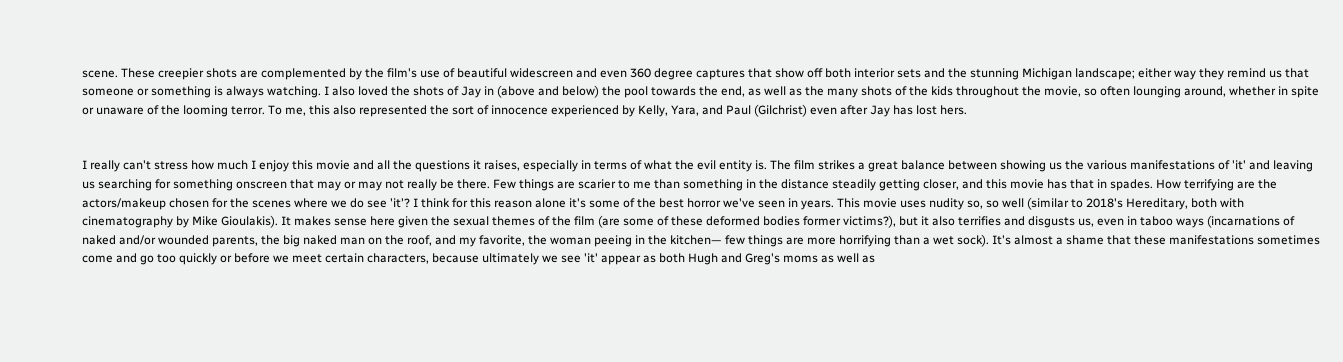scene. These creepier shots are complemented by the film's use of beautiful widescreen and even 360 degree captures that show off both interior sets and the stunning Michigan landscape; either way they remind us that someone or something is always watching. I also loved the shots of Jay in (above and below) the pool towards the end, as well as the many shots of the kids throughout the movie, so often lounging around, whether in spite or unaware of the looming terror. To me, this also represented the sort of innocence experienced by Kelly, Yara, and Paul (Gilchrist) even after Jay has lost hers.


I really can't stress how much I enjoy this movie and all the questions it raises, especially in terms of what the evil entity is. The film strikes a great balance between showing us the various manifestations of 'it' and leaving us searching for something onscreen that may or may not really be there. Few things are scarier to me than something in the distance steadily getting closer, and this movie has that in spades. How terrifying are the actors/makeup chosen for the scenes where we do see 'it'? I think for this reason alone it's some of the best horror we've seen in years. This movie uses nudity so, so well (similar to 2018's Hereditary, both with cinematography by Mike Gioulakis). It makes sense here given the sexual themes of the film (are some of these deformed bodies former victims?), but it also terrifies and disgusts us, even in taboo ways (incarnations of naked and/or wounded parents, the big naked man on the roof, and my favorite, the woman peeing in the kitchen— few things are more horrifying than a wet sock). It's almost a shame that these manifestations sometimes come and go too quickly or before we meet certain characters, because ultimately we see 'it' appear as both Hugh and Greg's moms as well as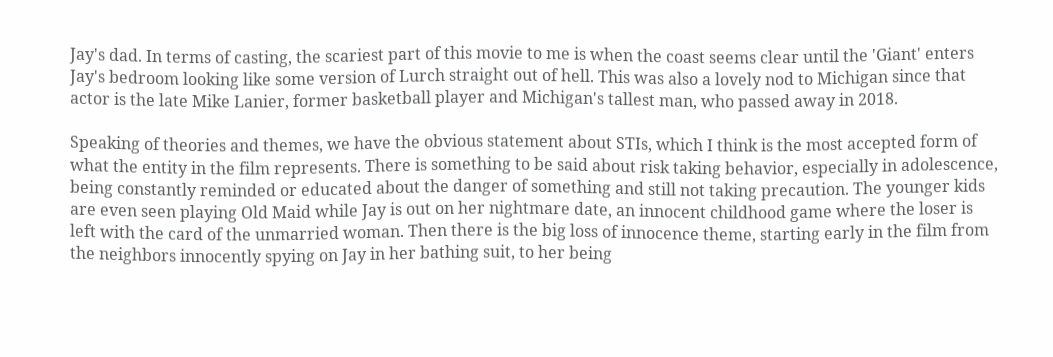Jay's dad. In terms of casting, the scariest part of this movie to me is when the coast seems clear until the 'Giant' enters Jay's bedroom looking like some version of Lurch straight out of hell. This was also a lovely nod to Michigan since that actor is the late Mike Lanier, former basketball player and Michigan's tallest man, who passed away in 2018.

Speaking of theories and themes, we have the obvious statement about STIs, which I think is the most accepted form of what the entity in the film represents. There is something to be said about risk taking behavior, especially in adolescence, being constantly reminded or educated about the danger of something and still not taking precaution. The younger kids are even seen playing Old Maid while Jay is out on her nightmare date, an innocent childhood game where the loser is left with the card of the unmarried woman. Then there is the big loss of innocence theme, starting early in the film from the neighbors innocently spying on Jay in her bathing suit, to her being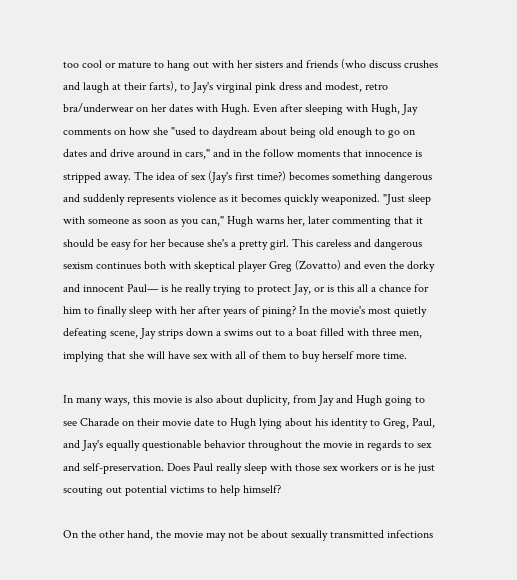too cool or mature to hang out with her sisters and friends (who discuss crushes and laugh at their farts), to Jay's virginal pink dress and modest, retro bra/underwear on her dates with Hugh. Even after sleeping with Hugh, Jay comments on how she "used to daydream about being old enough to go on dates and drive around in cars," and in the follow moments that innocence is stripped away. The idea of sex (Jay's first time?) becomes something dangerous and suddenly represents violence as it becomes quickly weaponized. "Just sleep with someone as soon as you can," Hugh warns her, later commenting that it should be easy for her because she's a pretty girl. This careless and dangerous sexism continues both with skeptical player Greg (Zovatto) and even the dorky and innocent Paul— is he really trying to protect Jay, or is this all a chance for him to finally sleep with her after years of pining? In the movie's most quietly defeating scene, Jay strips down a swims out to a boat filled with three men, implying that she will have sex with all of them to buy herself more time.

In many ways, this movie is also about duplicity, from Jay and Hugh going to see Charade on their movie date to Hugh lying about his identity to Greg, Paul, and Jay's equally questionable behavior throughout the movie in regards to sex and self-preservation. Does Paul really sleep with those sex workers or is he just scouting out potential victims to help himself?

On the other hand, the movie may not be about sexually transmitted infections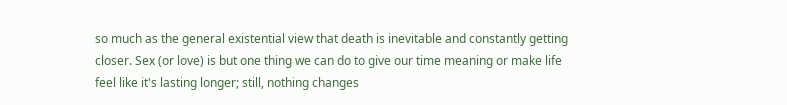so much as the general existential view that death is inevitable and constantly getting closer. Sex (or love) is but one thing we can do to give our time meaning or make life feel like it's lasting longer; still, nothing changes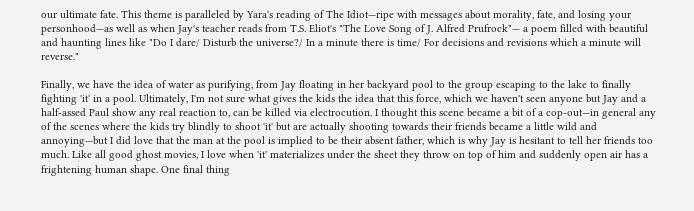our ultimate fate. This theme is paralleled by Yara's reading of The Idiot—ripe with messages about morality, fate, and losing your personhood—as well as when Jay's teacher reads from T.S. Eliot's "The Love Song of J. Alfred Prufrock"— a poem filled with beautiful and haunting lines like "Do I dare/ Disturb the universe?/ In a minute there is time/ For decisions and revisions which a minute will reverse."

Finally, we have the idea of water as purifying, from Jay floating in her backyard pool to the group escaping to the lake to finally fighting 'it' in a pool. Ultimately, I'm not sure what gives the kids the idea that this force, which we haven't seen anyone but Jay and a half-assed Paul show any real reaction to, can be killed via electrocution. I thought this scene became a bit of a cop-out—in general any of the scenes where the kids try blindly to shoot 'it' but are actually shooting towards their friends became a little wild and annoying—but I did love that the man at the pool is implied to be their absent father, which is why Jay is hesitant to tell her friends too much. Like all good ghost movies, I love when 'it' materializes under the sheet they throw on top of him and suddenly open air has a frightening human shape. One final thing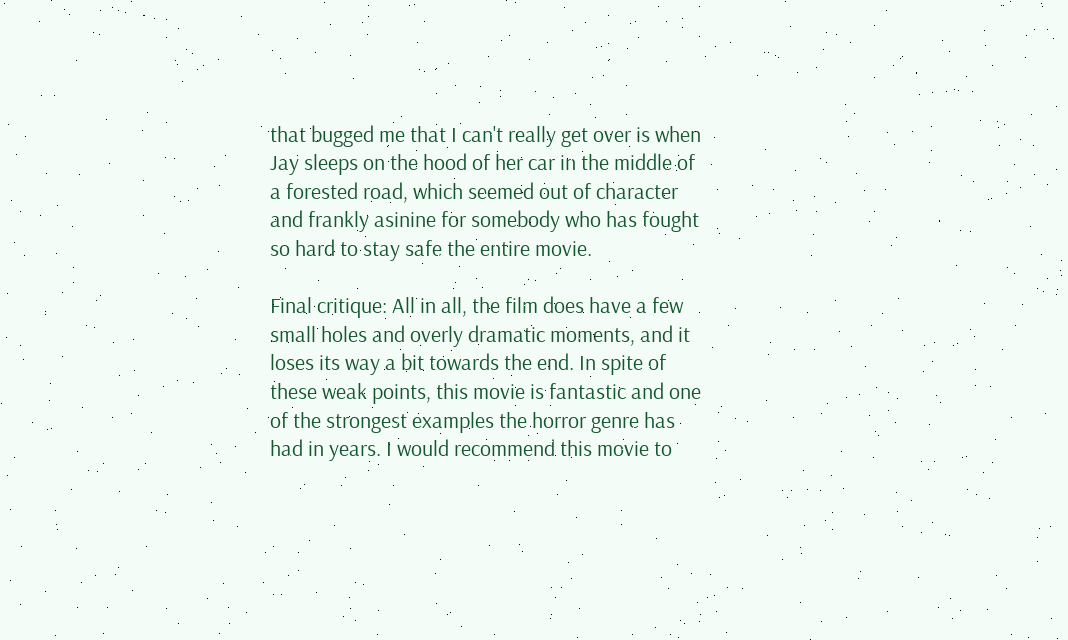that bugged me that I can't really get over is when Jay sleeps on the hood of her car in the middle of a forested road, which seemed out of character and frankly asinine for somebody who has fought so hard to stay safe the entire movie.

Final critique: All in all, the film does have a few small holes and overly dramatic moments, and it loses its way a bit towards the end. In spite of these weak points, this movie is fantastic and one of the strongest examples the horror genre has had in years. I would recommend this movie to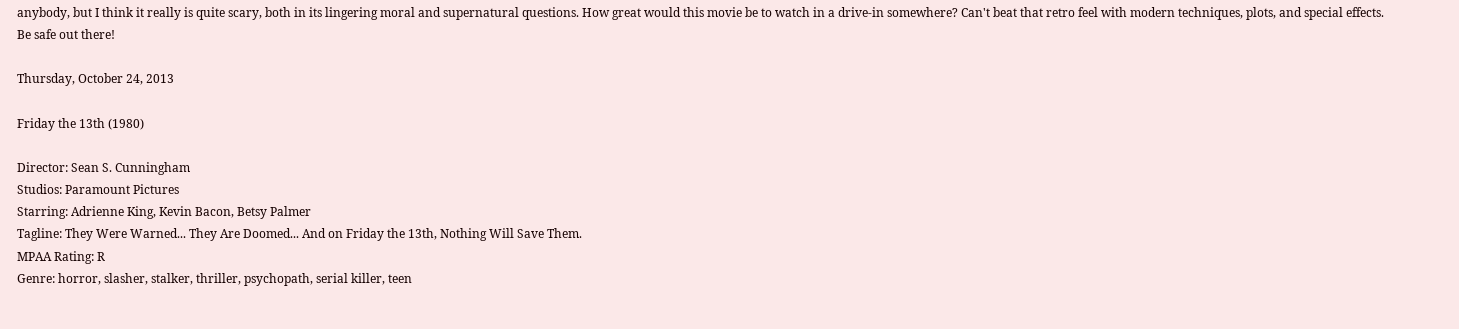anybody, but I think it really is quite scary, both in its lingering moral and supernatural questions. How great would this movie be to watch in a drive-in somewhere? Can't beat that retro feel with modern techniques, plots, and special effects. Be safe out there!

Thursday, October 24, 2013

Friday the 13th (1980)

Director: Sean S. Cunningham
Studios: Paramount Pictures
Starring: Adrienne King, Kevin Bacon, Betsy Palmer
Tagline: They Were Warned... They Are Doomed... And on Friday the 13th, Nothing Will Save Them.
MPAA Rating: R
Genre: horror, slasher, stalker, thriller, psychopath, serial killer, teen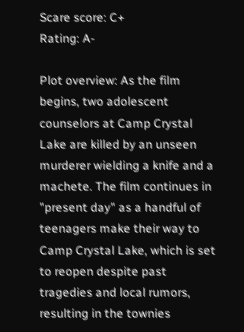Scare score: C+
Rating: A-

Plot overview: As the film begins, two adolescent counselors at Camp Crystal Lake are killed by an unseen murderer wielding a knife and a machete. The film continues in "present day" as a handful of teenagers make their way to Camp Crystal Lake, which is set to reopen despite past tragedies and local rumors, resulting in the townies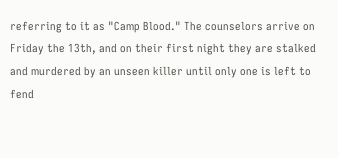referring to it as "Camp Blood." The counselors arrive on Friday the 13th, and on their first night they are stalked and murdered by an unseen killer until only one is left to fend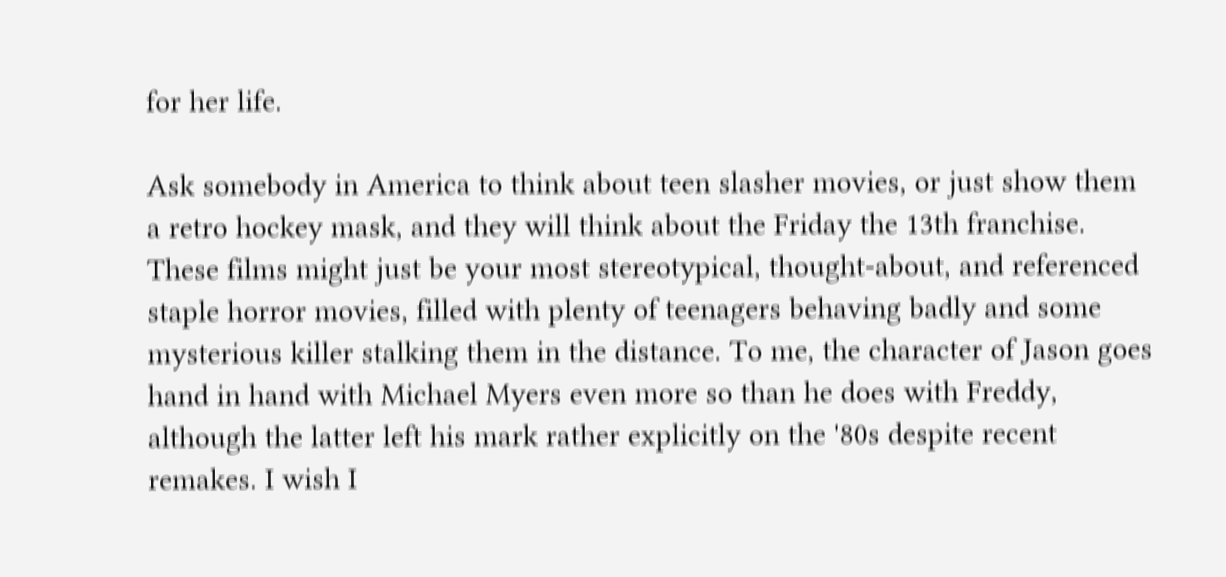for her life.

Ask somebody in America to think about teen slasher movies, or just show them a retro hockey mask, and they will think about the Friday the 13th franchise. These films might just be your most stereotypical, thought-about, and referenced staple horror movies, filled with plenty of teenagers behaving badly and some mysterious killer stalking them in the distance. To me, the character of Jason goes hand in hand with Michael Myers even more so than he does with Freddy, although the latter left his mark rather explicitly on the '80s despite recent remakes. I wish I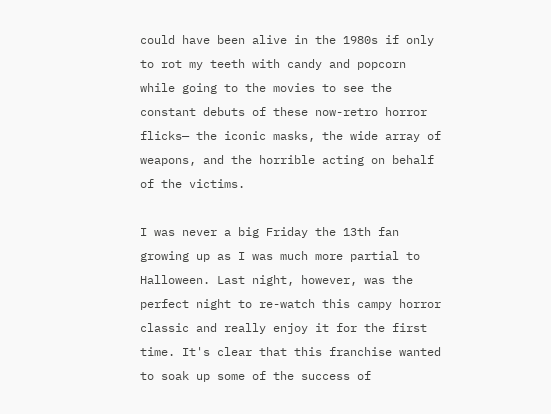could have been alive in the 1980s if only to rot my teeth with candy and popcorn while going to the movies to see the constant debuts of these now-retro horror flicks— the iconic masks, the wide array of weapons, and the horrible acting on behalf of the victims.

I was never a big Friday the 13th fan growing up as I was much more partial to Halloween. Last night, however, was the perfect night to re-watch this campy horror classic and really enjoy it for the first time. It's clear that this franchise wanted to soak up some of the success of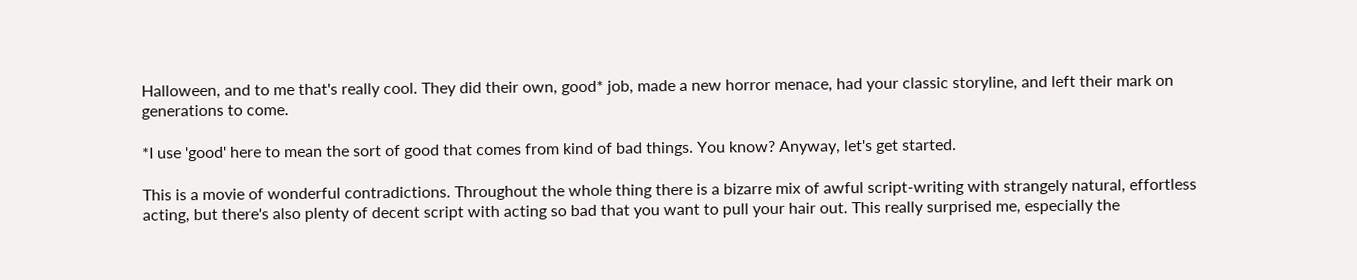Halloween, and to me that's really cool. They did their own, good* job, made a new horror menace, had your classic storyline, and left their mark on generations to come.

*I use 'good' here to mean the sort of good that comes from kind of bad things. You know? Anyway, let's get started.

This is a movie of wonderful contradictions. Throughout the whole thing there is a bizarre mix of awful script-writing with strangely natural, effortless acting, but there's also plenty of decent script with acting so bad that you want to pull your hair out. This really surprised me, especially the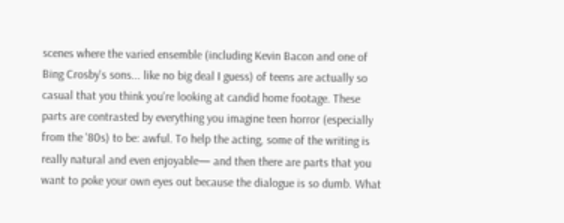scenes where the varied ensemble (including Kevin Bacon and one of Bing Crosby's sons... like no big deal I guess) of teens are actually so casual that you think you're looking at candid home footage. These parts are contrasted by everything you imagine teen horror (especially from the '80s) to be: awful. To help the acting, some of the writing is really natural and even enjoyable— and then there are parts that you want to poke your own eyes out because the dialogue is so dumb. What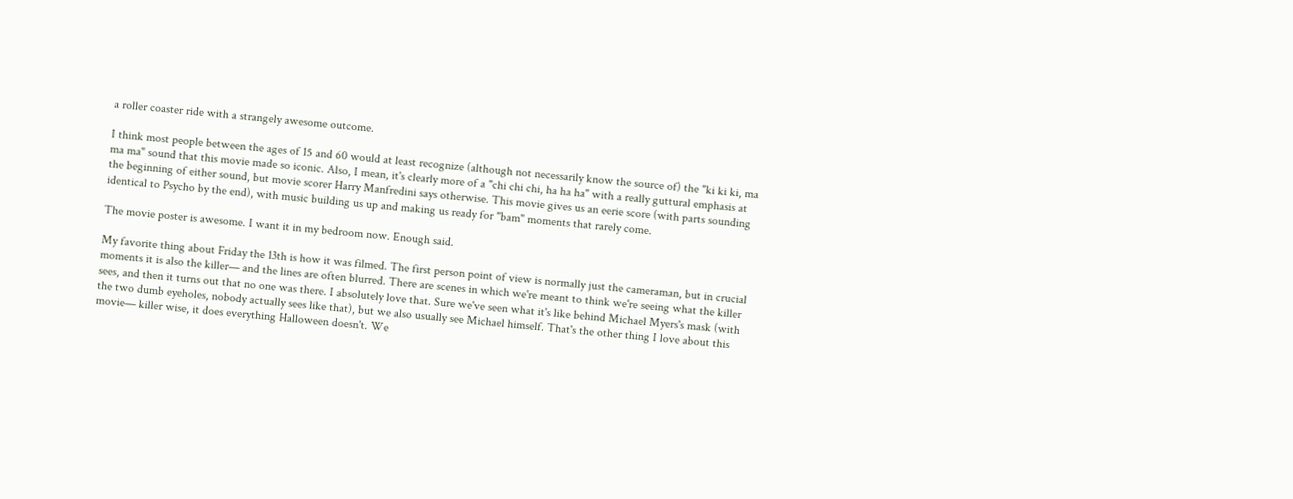a roller coaster ride with a strangely awesome outcome.

I think most people between the ages of 15 and 60 would at least recognize (although not necessarily know the source of) the "ki ki ki, ma ma ma" sound that this movie made so iconic. Also, I mean, it's clearly more of a "chi chi chi, ha ha ha" with a really guttural emphasis at the beginning of either sound, but movie scorer Harry Manfredini says otherwise. This movie gives us an eerie score (with parts sounding identical to Psycho by the end), with music building us up and making us ready for "bam" moments that rarely come.

The movie poster is awesome. I want it in my bedroom now. Enough said.

My favorite thing about Friday the 13th is how it was filmed. The first person point of view is normally just the cameraman, but in crucial moments it is also the killer— and the lines are often blurred. There are scenes in which we're meant to think we're seeing what the killer sees, and then it turns out that no one was there. I absolutely love that. Sure we've seen what it's like behind Michael Myers's mask (with the two dumb eyeholes, nobody actually sees like that), but we also usually see Michael himself. That's the other thing I love about this movie— killer wise, it does everything Halloween doesn't. We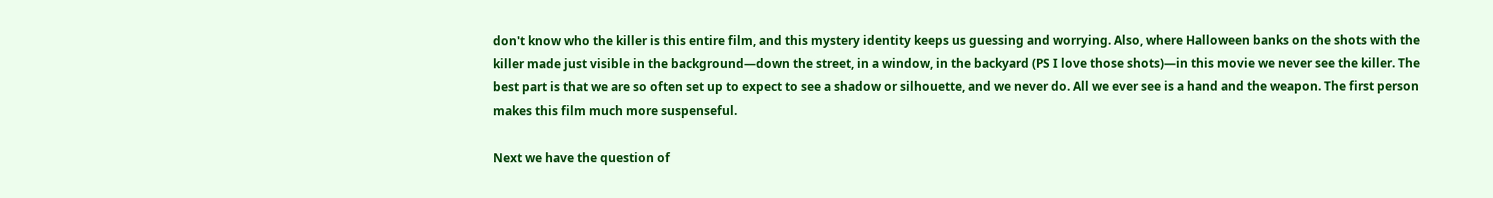don't know who the killer is this entire film, and this mystery identity keeps us guessing and worrying. Also, where Halloween banks on the shots with the killer made just visible in the background—down the street, in a window, in the backyard (PS I love those shots)—in this movie we never see the killer. The best part is that we are so often set up to expect to see a shadow or silhouette, and we never do. All we ever see is a hand and the weapon. The first person makes this film much more suspenseful.

Next we have the question of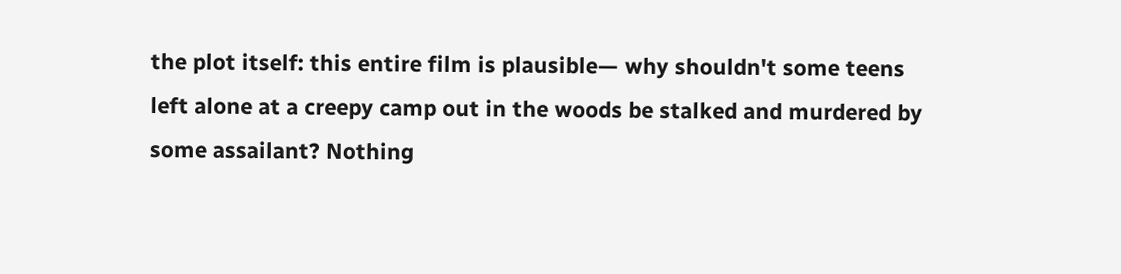the plot itself: this entire film is plausible— why shouldn't some teens left alone at a creepy camp out in the woods be stalked and murdered by some assailant? Nothing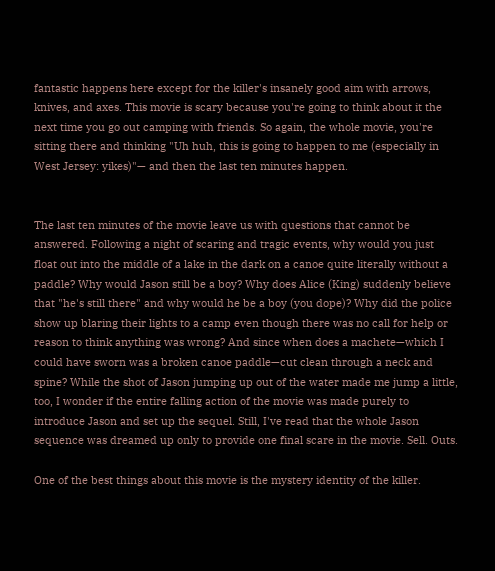fantastic happens here except for the killer's insanely good aim with arrows, knives, and axes. This movie is scary because you're going to think about it the next time you go out camping with friends. So again, the whole movie, you're sitting there and thinking "Uh huh, this is going to happen to me (especially in West Jersey: yikes)"— and then the last ten minutes happen.


The last ten minutes of the movie leave us with questions that cannot be answered. Following a night of scaring and tragic events, why would you just float out into the middle of a lake in the dark on a canoe quite literally without a paddle? Why would Jason still be a boy? Why does Alice (King) suddenly believe that "he's still there" and why would he be a boy (you dope)? Why did the police show up blaring their lights to a camp even though there was no call for help or reason to think anything was wrong? And since when does a machete—which I could have sworn was a broken canoe paddle—cut clean through a neck and spine? While the shot of Jason jumping up out of the water made me jump a little, too, I wonder if the entire falling action of the movie was made purely to introduce Jason and set up the sequel. Still, I've read that the whole Jason sequence was dreamed up only to provide one final scare in the movie. Sell. Outs.

One of the best things about this movie is the mystery identity of the killer.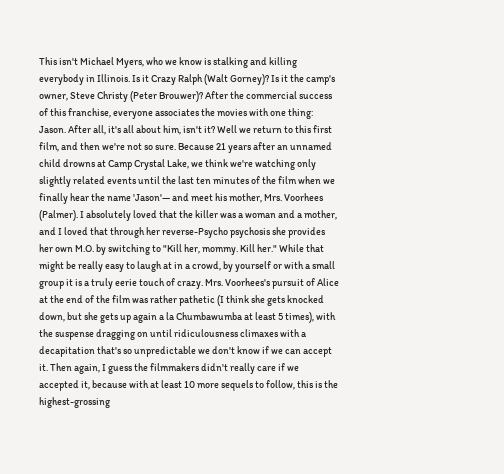This isn't Michael Myers, who we know is stalking and killing everybody in Illinois. Is it Crazy Ralph (Walt Gorney)? Is it the camp's owner, Steve Christy (Peter Brouwer)? After the commercial success of this franchise, everyone associates the movies with one thing: Jason. After all, it's all about him, isn't it? Well we return to this first film, and then we're not so sure. Because 21 years after an unnamed child drowns at Camp Crystal Lake, we think we're watching only slightly related events until the last ten minutes of the film when we finally hear the name 'Jason'— and meet his mother, Mrs. Voorhees (Palmer). I absolutely loved that the killer was a woman and a mother, and I loved that through her reverse-Psycho psychosis she provides her own M.O. by switching to "Kill her, mommy. Kill her." While that might be really easy to laugh at in a crowd, by yourself or with a small group it is a truly eerie touch of crazy. Mrs. Voorhees's pursuit of Alice at the end of the film was rather pathetic (I think she gets knocked down, but she gets up again a la Chumbawumba at least 5 times), with the suspense dragging on until ridiculousness climaxes with a decapitation that's so unpredictable we don't know if we can accept it. Then again, I guess the filmmakers didn't really care if we accepted it, because with at least 10 more sequels to follow, this is the highest-grossing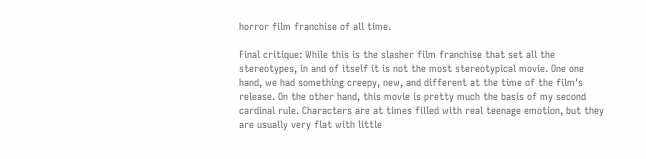horror film franchise of all time.

Final critique: While this is the slasher film franchise that set all the stereotypes, in and of itself it is not the most stereotypical movie. One one hand, we had something creepy, new, and different at the time of the film's release. On the other hand, this movie is pretty much the basis of my second cardinal rule. Characters are at times filled with real teenage emotion, but they are usually very flat with little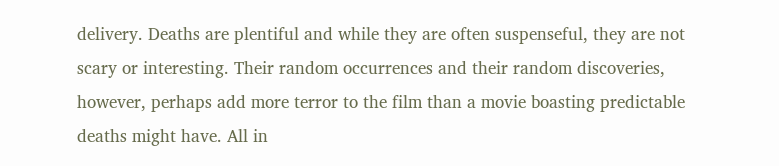delivery. Deaths are plentiful and while they are often suspenseful, they are not scary or interesting. Their random occurrences and their random discoveries, however, perhaps add more terror to the film than a movie boasting predictable deaths might have. All in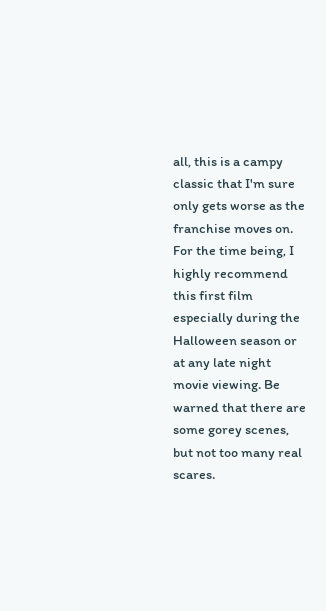all, this is a campy classic that I'm sure only gets worse as the franchise moves on. For the time being, I highly recommend this first film especially during the Halloween season or at any late night movie viewing. Be warned that there are some gorey scenes, but not too many real scares.